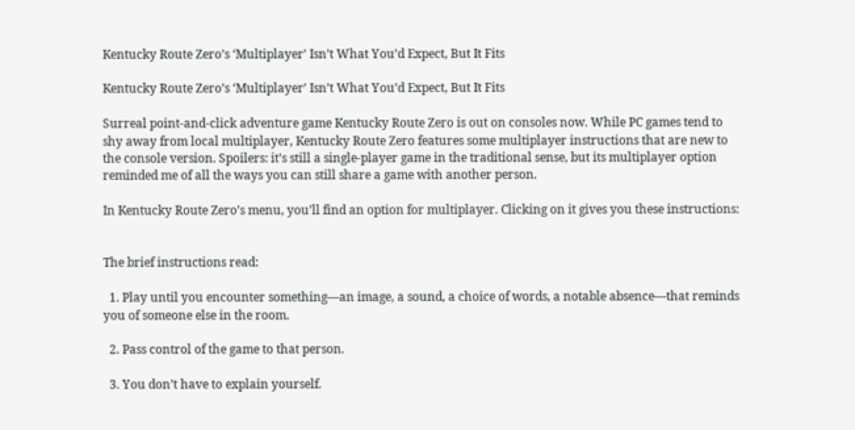Kentucky Route Zero’s ‘Multiplayer’ Isn’t What You’d Expect, But It Fits

Kentucky Route Zero’s ‘Multiplayer’ Isn’t What You’d Expect, But It Fits

Surreal point-and-click adventure game Kentucky Route Zero is out on consoles now. While PC games tend to shy away from local multiplayer, Kentucky Route Zero features some multiplayer instructions that are new to the console version. Spoilers: it’s still a single-player game in the traditional sense, but its multiplayer option reminded me of all the ways you can still share a game with another person.

In Kentucky Route Zero’s menu, you’ll find an option for multiplayer. Clicking on it gives you these instructions:


The brief instructions read:

  1. Play until you encounter something—an image, a sound, a choice of words, a notable absence—that reminds you of someone else in the room.

  2. Pass control of the game to that person.

  3. You don’t have to explain yourself.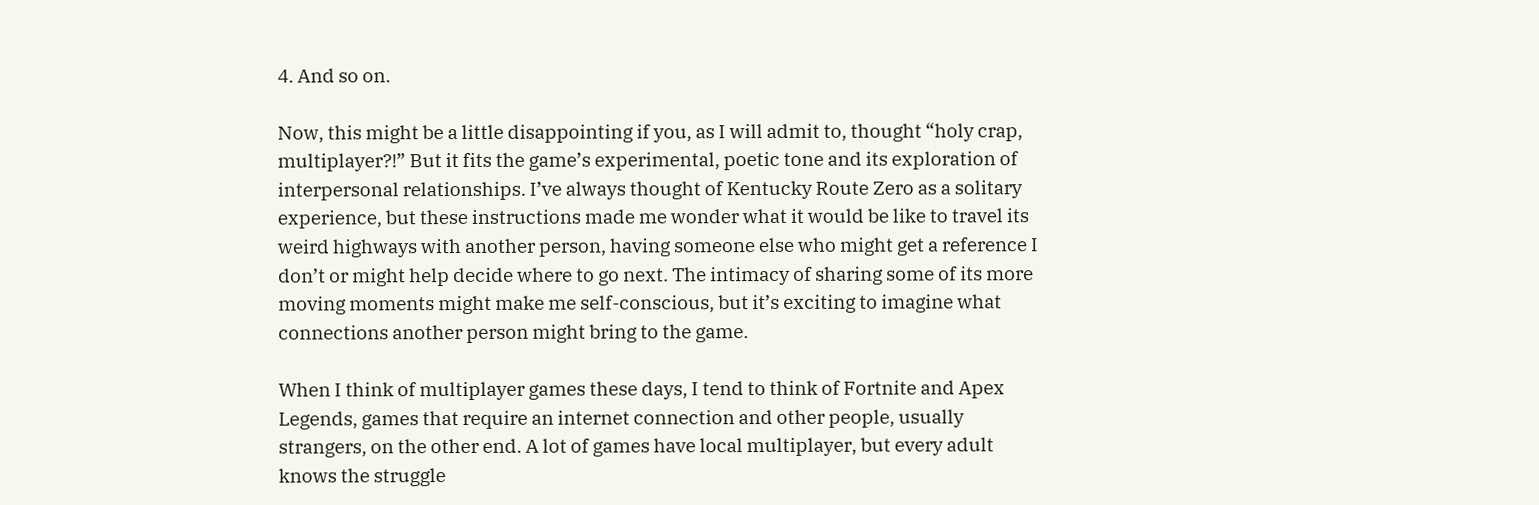4. And so on.

Now, this might be a little disappointing if you, as I will admit to, thought “holy crap, multiplayer?!” But it fits the game’s experimental, poetic tone and its exploration of interpersonal relationships. I’ve always thought of Kentucky Route Zero as a solitary experience, but these instructions made me wonder what it would be like to travel its weird highways with another person, having someone else who might get a reference I don’t or might help decide where to go next. The intimacy of sharing some of its more moving moments might make me self-conscious, but it’s exciting to imagine what connections another person might bring to the game.

When I think of multiplayer games these days, I tend to think of Fortnite and Apex Legends, games that require an internet connection and other people, usually strangers, on the other end. A lot of games have local multiplayer, but every adult knows the struggle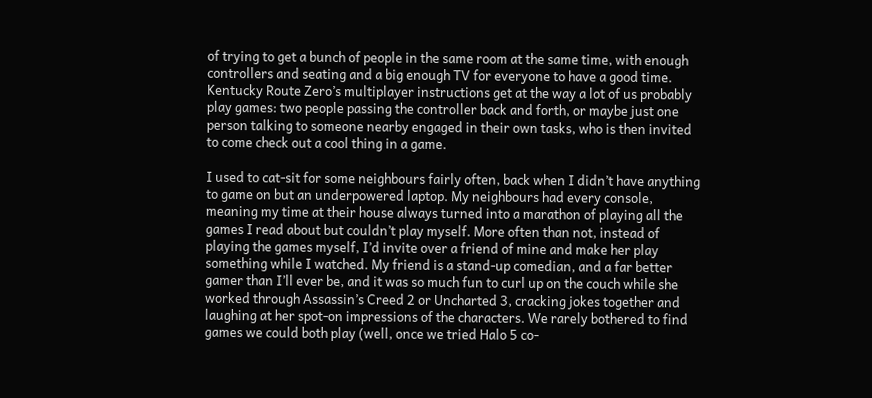of trying to get a bunch of people in the same room at the same time, with enough controllers and seating and a big enough TV for everyone to have a good time. Kentucky Route Zero’s multiplayer instructions get at the way a lot of us probably play games: two people passing the controller back and forth, or maybe just one person talking to someone nearby engaged in their own tasks, who is then invited to come check out a cool thing in a game.

I used to cat-sit for some neighbours fairly often, back when I didn’t have anything to game on but an underpowered laptop. My neighbours had every console, meaning my time at their house always turned into a marathon of playing all the games I read about but couldn’t play myself. More often than not, instead of playing the games myself, I’d invite over a friend of mine and make her play something while I watched. My friend is a stand-up comedian, and a far better gamer than I’ll ever be, and it was so much fun to curl up on the couch while she worked through Assassin’s Creed 2 or Uncharted 3, cracking jokes together and laughing at her spot-on impressions of the characters. We rarely bothered to find games we could both play (well, once we tried Halo 5 co-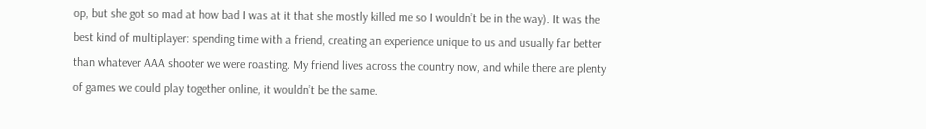op, but she got so mad at how bad I was at it that she mostly killed me so I wouldn’t be in the way). It was the best kind of multiplayer: spending time with a friend, creating an experience unique to us and usually far better than whatever AAA shooter we were roasting. My friend lives across the country now, and while there are plenty of games we could play together online, it wouldn’t be the same.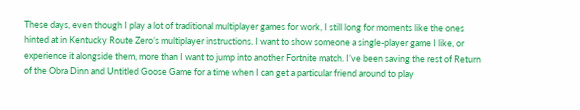These days, even though I play a lot of traditional multiplayer games for work, I still long for moments like the ones hinted at in Kentucky Route Zero’s multiplayer instructions. I want to show someone a single-player game I like, or experience it alongside them, more than I want to jump into another Fortnite match. I’ve been saving the rest of Return of the Obra Dinn and Untitled Goose Game for a time when I can get a particular friend around to play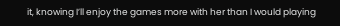it, knowing I’ll enjoy the games more with her than I would playing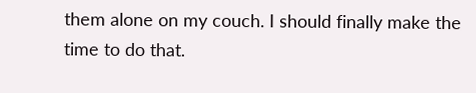them alone on my couch. I should finally make the time to do that.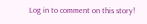Log in to comment on this story!